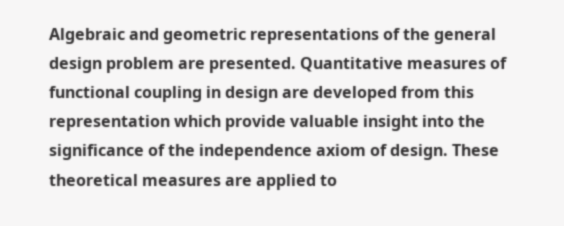Algebraic and geometric representations of the general design problem are presented. Quantitative measures of functional coupling in design are developed from this representation which provide valuable insight into the significance of the independence axiom of design. These theoretical measures are applied to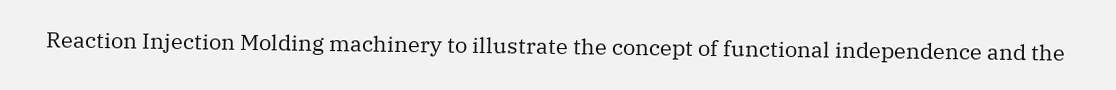Reaction Injection Molding machinery to illustrate the concept of functional independence and the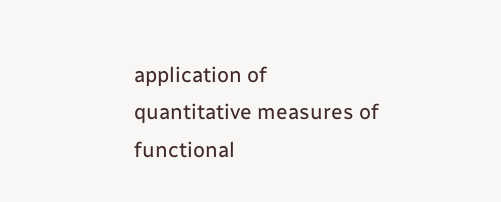application of quantitative measures of functional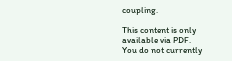coupling.

This content is only available via PDF.
You do not currently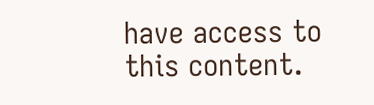have access to this content.